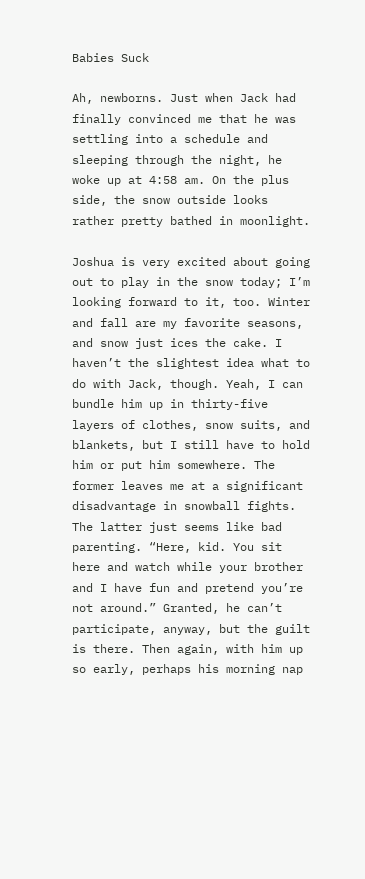Babies Suck

Ah, newborns. Just when Jack had finally convinced me that he was settling into a schedule and sleeping through the night, he woke up at 4:58 am. On the plus side, the snow outside looks rather pretty bathed in moonlight.

Joshua is very excited about going out to play in the snow today; I’m looking forward to it, too. Winter and fall are my favorite seasons, and snow just ices the cake. I haven’t the slightest idea what to do with Jack, though. Yeah, I can bundle him up in thirty-five layers of clothes, snow suits, and blankets, but I still have to hold him or put him somewhere. The former leaves me at a significant disadvantage in snowball fights. The latter just seems like bad parenting. “Here, kid. You sit here and watch while your brother and I have fun and pretend you’re not around.” Granted, he can’t participate, anyway, but the guilt is there. Then again, with him up so early, perhaps his morning nap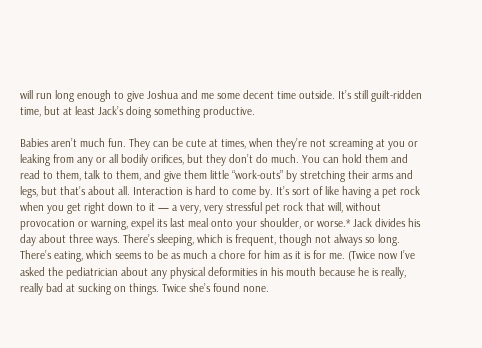will run long enough to give Joshua and me some decent time outside. It’s still guilt-ridden time, but at least Jack’s doing something productive.

Babies aren’t much fun. They can be cute at times, when they’re not screaming at you or leaking from any or all bodily orifices, but they don’t do much. You can hold them and read to them, talk to them, and give them little “work-outs” by stretching their arms and legs, but that’s about all. Interaction is hard to come by. It’s sort of like having a pet rock when you get right down to it — a very, very stressful pet rock that will, without provocation or warning, expel its last meal onto your shoulder, or worse.* Jack divides his day about three ways. There’s sleeping, which is frequent, though not always so long. There’s eating, which seems to be as much a chore for him as it is for me. (Twice now I’ve asked the pediatrician about any physical deformities in his mouth because he is really, really bad at sucking on things. Twice she’s found none.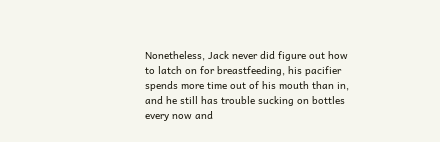Nonetheless, Jack never did figure out how to latch on for breastfeeding, his pacifier spends more time out of his mouth than in, and he still has trouble sucking on bottles every now and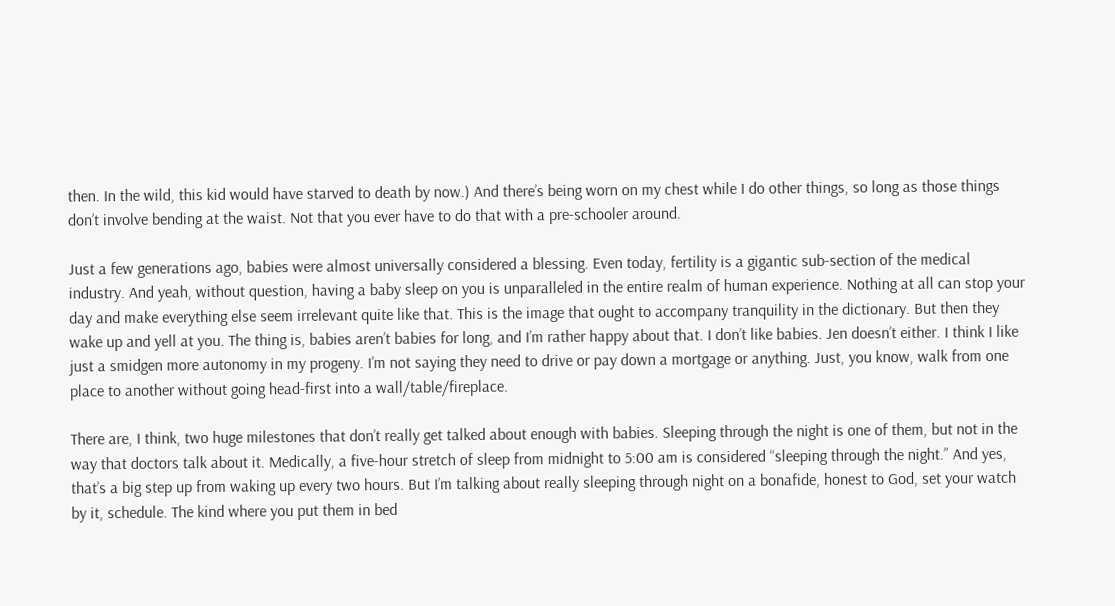then. In the wild, this kid would have starved to death by now.) And there’s being worn on my chest while I do other things, so long as those things don’t involve bending at the waist. Not that you ever have to do that with a pre-schooler around.

Just a few generations ago, babies were almost universally considered a blessing. Even today, fertility is a gigantic sub-section of the medical industry. And yeah, without question, having a baby sleep on you is unparalleled in the entire realm of human experience. Nothing at all can stop your day and make everything else seem irrelevant quite like that. This is the image that ought to accompany tranquility in the dictionary. But then they wake up and yell at you. The thing is, babies aren’t babies for long, and I’m rather happy about that. I don’t like babies. Jen doesn’t either. I think I like just a smidgen more autonomy in my progeny. I’m not saying they need to drive or pay down a mortgage or anything. Just, you know, walk from one place to another without going head-first into a wall/table/fireplace.

There are, I think, two huge milestones that don’t really get talked about enough with babies. Sleeping through the night is one of them, but not in the way that doctors talk about it. Medically, a five-hour stretch of sleep from midnight to 5:00 am is considered “sleeping through the night.” And yes, that’s a big step up from waking up every two hours. But I’m talking about really sleeping through night on a bonafide, honest to God, set your watch by it, schedule. The kind where you put them in bed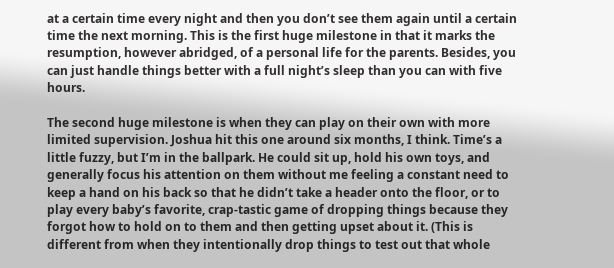at a certain time every night and then you don’t see them again until a certain time the next morning. This is the first huge milestone in that it marks the resumption, however abridged, of a personal life for the parents. Besides, you can just handle things better with a full night’s sleep than you can with five hours.

The second huge milestone is when they can play on their own with more limited supervision. Joshua hit this one around six months, I think. Time’s a little fuzzy, but I’m in the ballpark. He could sit up, hold his own toys, and generally focus his attention on them without me feeling a constant need to keep a hand on his back so that he didn’t take a header onto the floor, or to play every baby’s favorite, crap-tastic game of dropping things because they forgot how to hold on to them and then getting upset about it. (This is different from when they intentionally drop things to test out that whole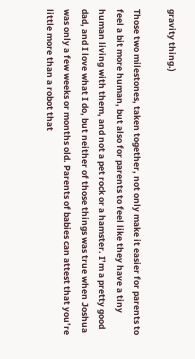gravity thing.)

Those two milestones, taken together, not only make it easier for parents to feel a bit more human, but also for parents to feel like they have a tiny human living with them, and not a pet rock or a hamster. I’m a pretty good dad, and I love what I do, but neither of those things was true when Joshua was only a few weeks or months old. Parents of babies can attest that you’re little more than a robot that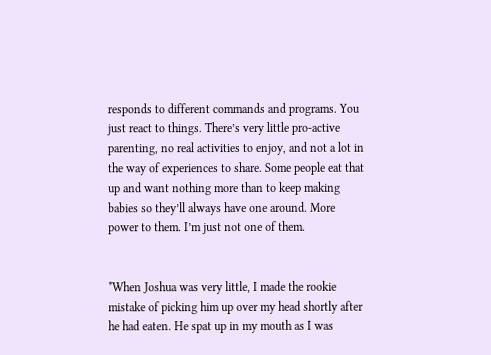responds to different commands and programs. You just react to things. There’s very little pro-active parenting, no real activities to enjoy, and not a lot in the way of experiences to share. Some people eat that up and want nothing more than to keep making babies so they’ll always have one around. More power to them. I’m just not one of them.


*When Joshua was very little, I made the rookie mistake of picking him up over my head shortly after he had eaten. He spat up in my mouth as I was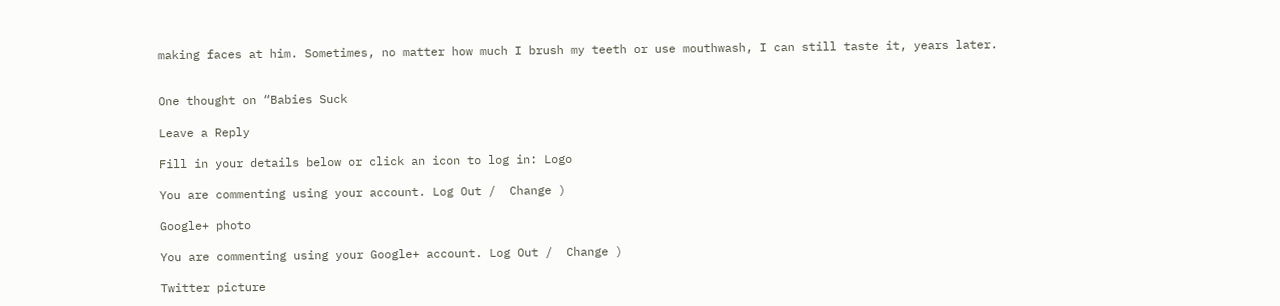making faces at him. Sometimes, no matter how much I brush my teeth or use mouthwash, I can still taste it, years later.


One thought on “Babies Suck

Leave a Reply

Fill in your details below or click an icon to log in: Logo

You are commenting using your account. Log Out /  Change )

Google+ photo

You are commenting using your Google+ account. Log Out /  Change )

Twitter picture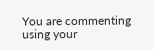You are commenting using your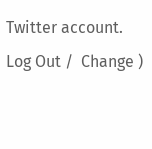Twitter account. Log Out /  Change )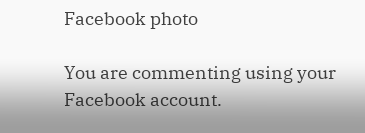Facebook photo

You are commenting using your Facebook account.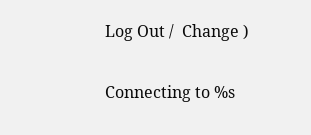Log Out /  Change )


Connecting to %s